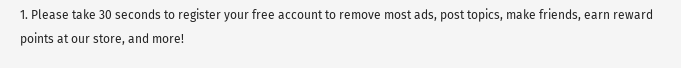1. Please take 30 seconds to register your free account to remove most ads, post topics, make friends, earn reward points at our store, and more!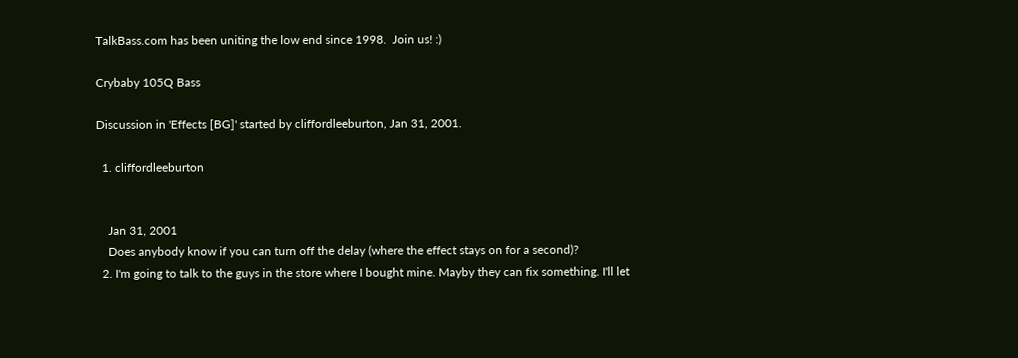TalkBass.com has been uniting the low end since 1998.  Join us! :)

Crybaby 105Q Bass

Discussion in 'Effects [BG]' started by cliffordleeburton, Jan 31, 2001.

  1. cliffordleeburton


    Jan 31, 2001
    Does anybody know if you can turn off the delay (where the effect stays on for a second)?
  2. I'm going to talk to the guys in the store where I bought mine. Mayby they can fix something. I'll let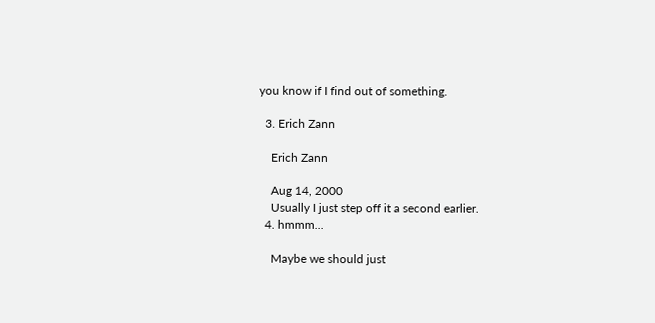you know if I find out of something.

  3. Erich Zann

    Erich Zann

    Aug 14, 2000
    Usually I just step off it a second earlier.
  4. hmmm...

    Maybe we should just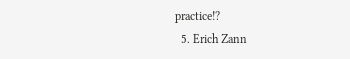practice!?
  5. Erich Zann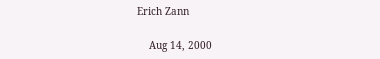Erich Zann

    Aug 14, 2000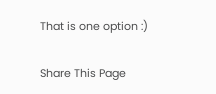That is one option :)

Share This Page